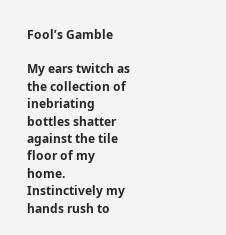Fool’s Gamble

My ears twitch as the collection of inebriating bottles shatter against the tile floor of my home. Instinctively my hands rush to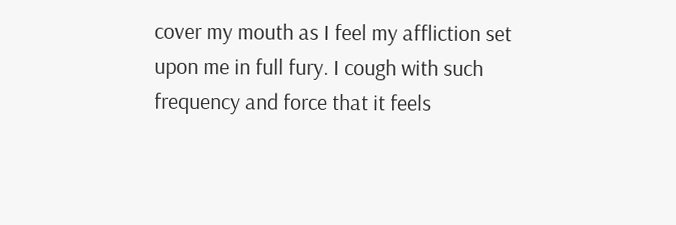cover my mouth as I feel my affliction set upon me in full fury. I cough with such frequency and force that it feels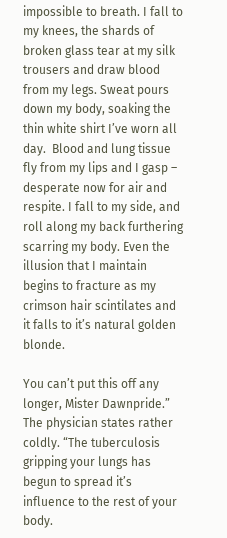impossible to breath. I fall to my knees, the shards of broken glass tear at my silk trousers and draw blood from my legs. Sweat pours down my body, soaking the thin white shirt I’ve worn all day.  Blood and lung tissue fly from my lips and I gasp – desperate now for air and respite. I fall to my side, and roll along my back furthering scarring my body. Even the illusion that I maintain begins to fracture as my crimson hair scintilates and it falls to it’s natural golden blonde.

You can’t put this off any longer, Mister Dawnpride.” The physician states rather coldly. “The tuberculosis gripping your lungs has begun to spread it’s influence to the rest of your body.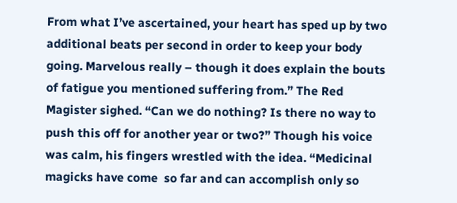From what I’ve ascertained, your heart has sped up by two additional beats per second in order to keep your body going. Marvelous really – though it does explain the bouts of fatigue you mentioned suffering from.” The Red Magister sighed. “Can we do nothing? Is there no way to push this off for another year or two?” Though his voice was calm, his fingers wrestled with the idea. “Medicinal magicks have come  so far and can accomplish only so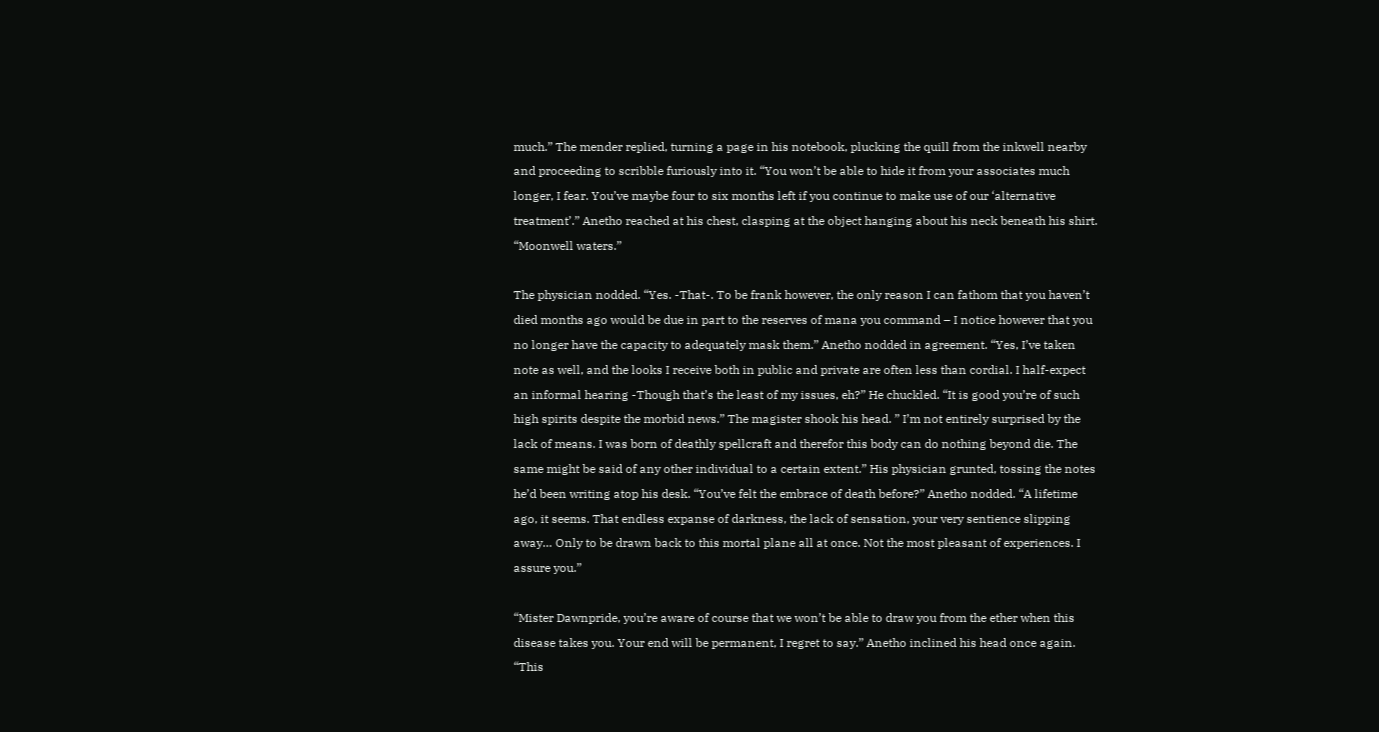much.” The mender replied, turning a page in his notebook, plucking the quill from the inkwell nearby and proceeding to scribble furiously into it. “You won’t be able to hide it from your associates much longer, I fear. You’ve maybe four to six months left if you continue to make use of our ‘alternative treatment’.” Anetho reached at his chest, clasping at the object hanging about his neck beneath his shirt. “Moonwell waters.”

The physician nodded. “Yes. -That-. To be frank however, the only reason I can fathom that you haven’t died months ago would be due in part to the reserves of mana you command – I notice however that you no longer have the capacity to adequately mask them.” Anetho nodded in agreement. “Yes, I’ve taken note as well, and the looks I receive both in public and private are often less than cordial. I half-expect an informal hearing -Though that’s the least of my issues, eh?” He chuckled. “It is good you’re of such high spirits despite the morbid news.” The magister shook his head. ” I’m not entirely surprised by the lack of means. I was born of deathly spellcraft and therefor this body can do nothing beyond die. The same might be said of any other individual to a certain extent.” His physician grunted, tossing the notes he’d been writing atop his desk. “You’ve felt the embrace of death before?” Anetho nodded. “A lifetime ago, it seems. That endless expanse of darkness, the lack of sensation, your very sentience slipping away… Only to be drawn back to this mortal plane all at once. Not the most pleasant of experiences. I assure you.”

“Mister Dawnpride, you’re aware of course that we won’t be able to draw you from the ether when this disease takes you. Your end will be permanent, I regret to say.” Anetho inclined his head once again. “This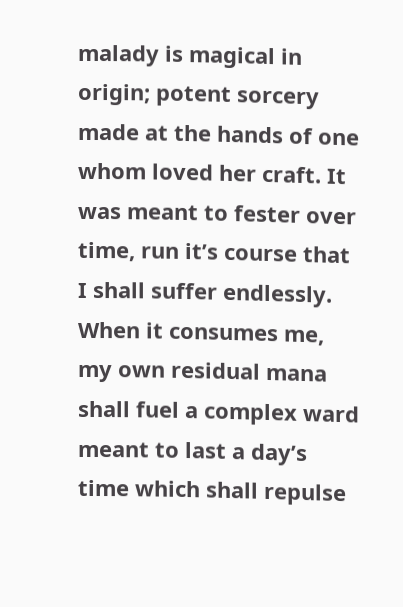malady is magical in origin; potent sorcery made at the hands of one whom loved her craft. It was meant to fester over time, run it’s course that I shall suffer endlessly. When it consumes me, my own residual mana shall fuel a complex ward meant to last a day’s time which shall repulse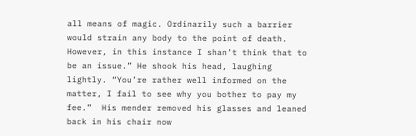all means of magic. Ordinarily such a barrier would strain any body to the point of death. However, in this instance I shan’t think that to be an issue.” He shook his head, laughing lightly. “You’re rather well informed on the matter, I fail to see why you bother to pay my fee.”  His mender removed his glasses and leaned back in his chair now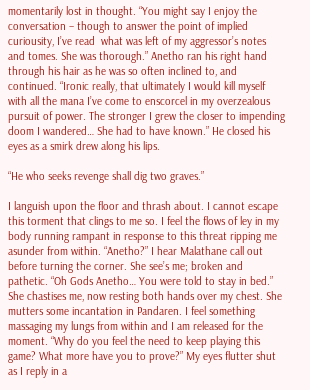momentarily lost in thought. “You might say I enjoy the conversation – though to answer the point of implied curiousity, I’ve read  what was left of my aggressor’s notes and tomes. She was thorough.” Anetho ran his right hand through his hair as he was so often inclined to, and continued. “Ironic really, that ultimately I would kill myself with all the mana I’ve come to enscorcel in my overzealous pursuit of power. The stronger I grew the closer to impending doom I wandered… She had to have known.” He closed his eyes as a smirk drew along his lips.

“He who seeks revenge shall dig two graves.”

I languish upon the floor and thrash about. I cannot escape this torment that clings to me so. I feel the flows of ley in my body running rampant in response to this threat ripping me asunder from within. “Anetho?” I hear Malathane call out before turning the corner. She see’s me; broken and pathetic. “Oh Gods Anetho… You were told to stay in bed.” She chastises me, now resting both hands over my chest. She mutters some incantation in Pandaren. I feel something massaging my lungs from within and I am released for the moment. “Why do you feel the need to keep playing this game? What more have you to prove?” My eyes flutter shut as I reply in a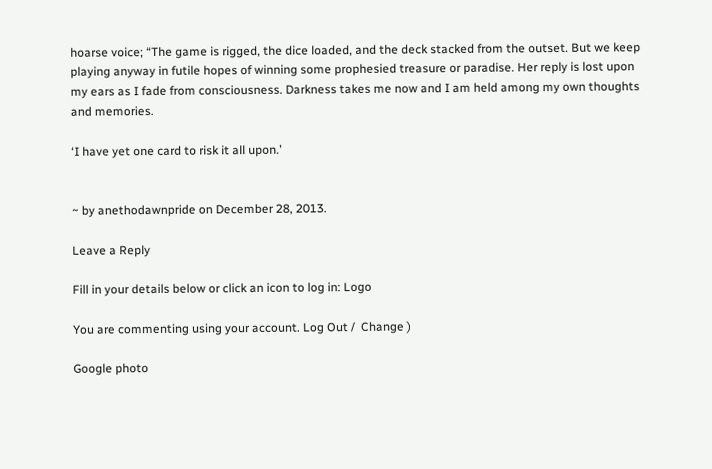hoarse voice; “The game is rigged, the dice loaded, and the deck stacked from the outset. But we keep playing anyway in futile hopes of winning some prophesied treasure or paradise. Her reply is lost upon my ears as I fade from consciousness. Darkness takes me now and I am held among my own thoughts and memories.

‘I have yet one card to risk it all upon.’


~ by anethodawnpride on December 28, 2013.

Leave a Reply

Fill in your details below or click an icon to log in: Logo

You are commenting using your account. Log Out /  Change )

Google photo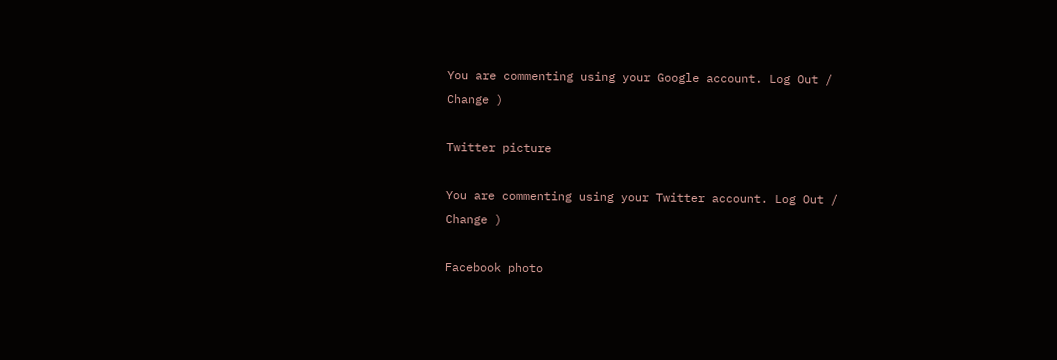You are commenting using your Google account. Log Out /  Change )

Twitter picture

You are commenting using your Twitter account. Log Out /  Change )

Facebook photo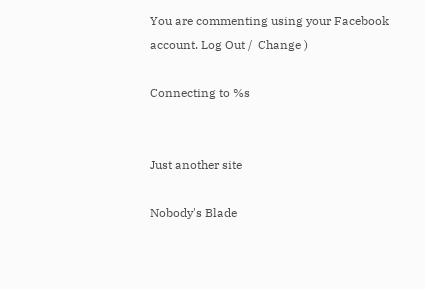You are commenting using your Facebook account. Log Out /  Change )

Connecting to %s


Just another site

Nobody's Blade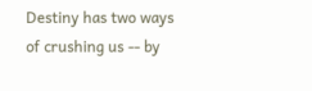Destiny has two ways of crushing us -- by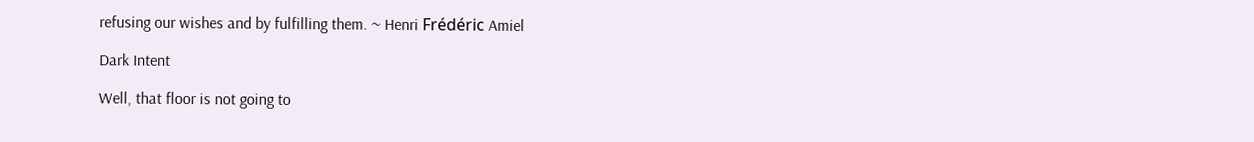refusing our wishes and by fulfilling them. ~ Henri Frédéric Amiel

Dark Intent

Well, that floor is not going to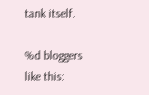tank itself.

%d bloggers like this: